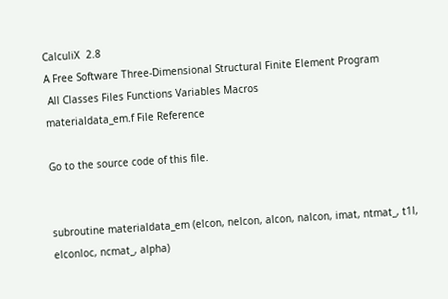CalculiX  2.8
A Free Software Three-Dimensional Structural Finite Element Program
 All Classes Files Functions Variables Macros
materialdata_em.f File Reference

Go to the source code of this file.


subroutine materialdata_em (elcon, nelcon, alcon, nalcon, imat, ntmat_, t1l, elconloc, ncmat_, alpha)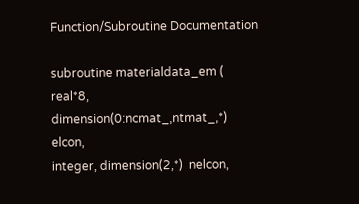Function/Subroutine Documentation

subroutine materialdata_em ( real*8, dimension(0:ncmat_,ntmat_,*)  elcon,
integer, dimension(2,*)  nelcon,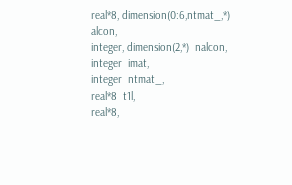real*8, dimension(0:6,ntmat_,*)  alcon,
integer, dimension(2,*)  nalcon,
integer  imat,
integer  ntmat_,
real*8  t1l,
real*8,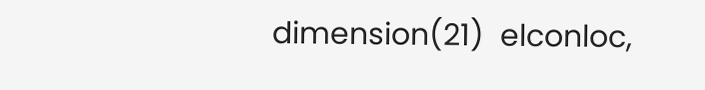dimension(21)  elconloc,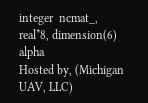integer  ncmat_,
real*8, dimension(6)  alpha
Hosted by, (Michigan UAV, LLC)